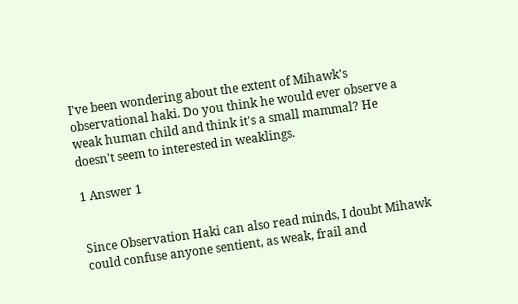I've been wondering about the extent of Mihawk's observational haki. Do you think he would ever observe a weak human child and think it's a small mammal? He doesn't seem to interested in weaklings.

1 Answer 1


Since Observation Haki can also read minds, I doubt Mihawk could confuse anyone sentient, as weak, frail and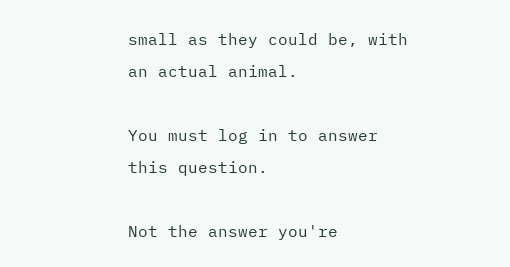small as they could be, with an actual animal.

You must log in to answer this question.

Not the answer you're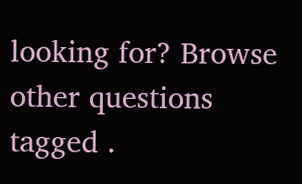looking for? Browse other questions tagged .